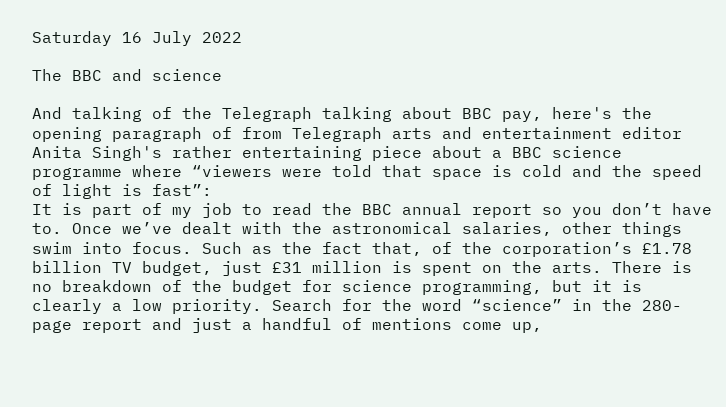Saturday 16 July 2022

The BBC and science

And talking of the Telegraph talking about BBC pay, here's the opening paragraph of from Telegraph arts and entertainment editor Anita Singh's rather entertaining piece about a BBC science programme where “viewers were told that space is cold and the speed of light is fast”:
It is part of my job to read the BBC annual report so you don’t have to. Once we’ve dealt with the astronomical salaries, other things swim into focus. Such as the fact that, of the corporation’s £1.78 billion TV budget, just £31 million is spent on the arts. There is no breakdown of the budget for science programming, but it is clearly a low priority. Search for the word “science” in the 280-page report and just a handful of mentions come up,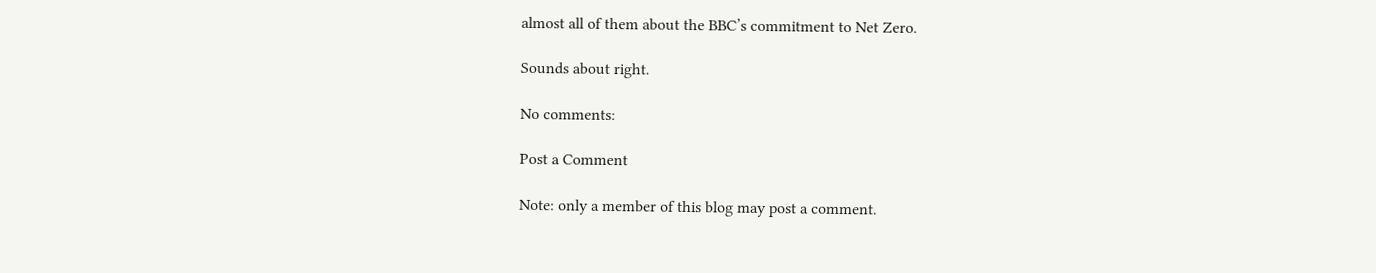almost all of them about the BBC’s commitment to Net Zero.

Sounds about right.

No comments:

Post a Comment

Note: only a member of this blog may post a comment.